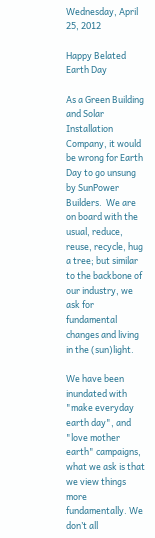Wednesday, April 25, 2012

Happy Belated Earth Day

As a Green Building and Solar Installation Company, it would be wrong for Earth Day to go unsung by SunPower Builders.  We are on board with the usual, reduce, reuse, recycle, hug a tree; but similar to the backbone of our industry, we ask for fundamental changes and living in the (sun)light.

We have been inundated with "make everyday earth day", and "love mother earth" campaigns, what we ask is that we view things more fundamentally. We don’t all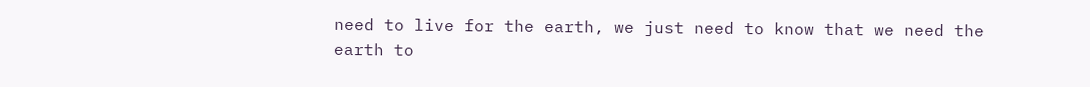need to live for the earth, we just need to know that we need the earth to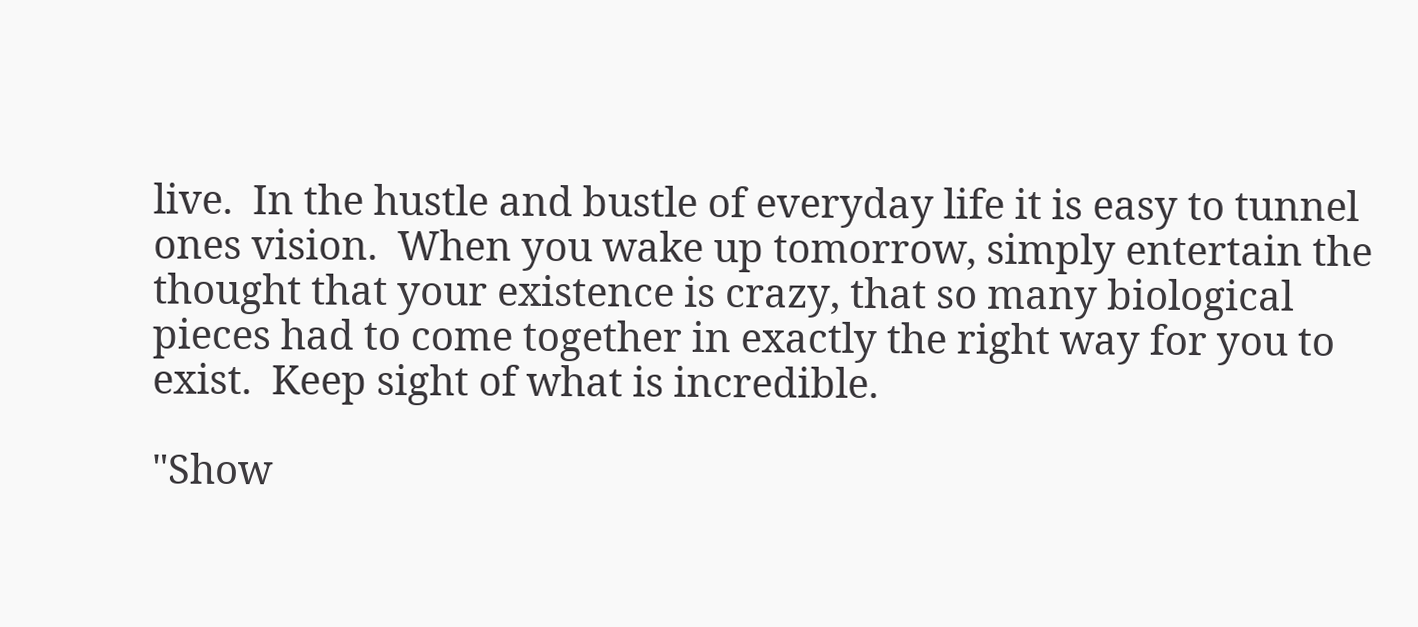live.  In the hustle and bustle of everyday life it is easy to tunnel ones vision.  When you wake up tomorrow, simply entertain the thought that your existence is crazy, that so many biological pieces had to come together in exactly the right way for you to exist.  Keep sight of what is incredible.

"Show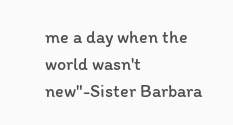me a day when the world wasn't new"-Sister Barbara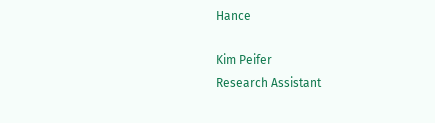Hance

Kim Peifer
Research Assistant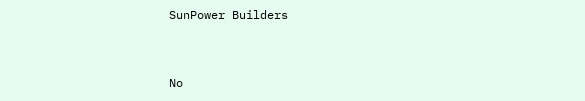SunPower Builders


No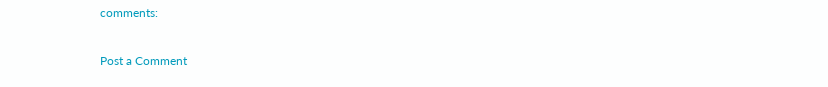comments:

Post a Comment